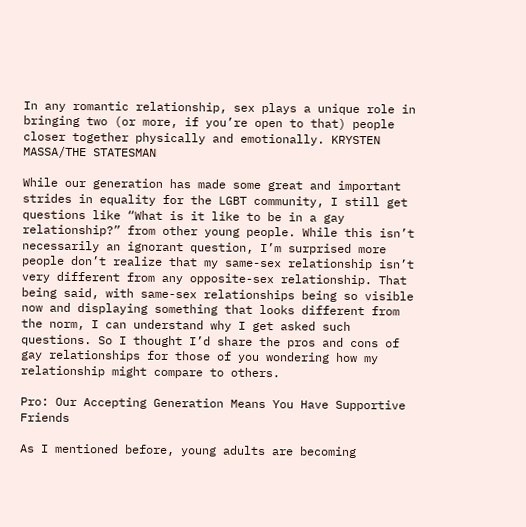In any romantic relationship, sex plays a unique role in bringing two (or more, if you’re open to that) people closer together physically and emotionally. KRYSTEN MASSA/THE STATESMAN

While our generation has made some great and important strides in equality for the LGBT community, I still get questions like “What is it like to be in a gay relationship?” from other young people. While this isn’t necessarily an ignorant question, I’m surprised more people don’t realize that my same-sex relationship isn’t very different from any opposite-sex relationship. That being said, with same-sex relationships being so visible now and displaying something that looks different from the norm, I can understand why I get asked such questions. So I thought I’d share the pros and cons of gay relationships for those of you wondering how my relationship might compare to others.

Pro: Our Accepting Generation Means You Have Supportive Friends

As I mentioned before, young adults are becoming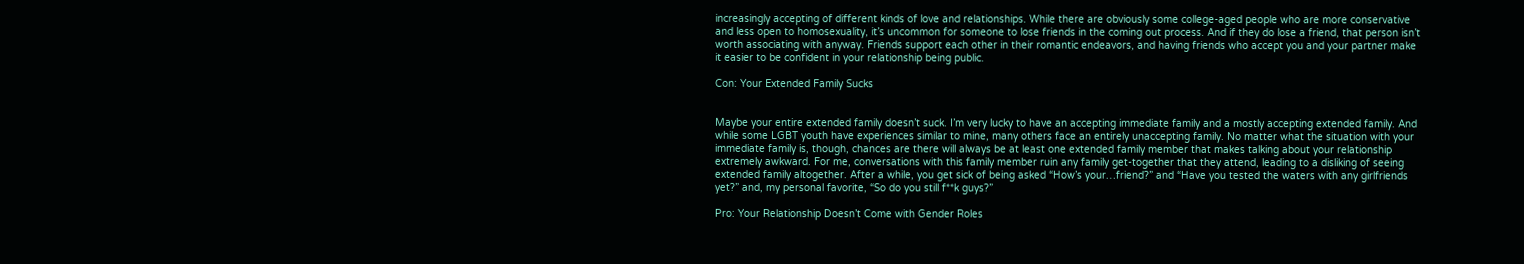increasingly accepting of different kinds of love and relationships. While there are obviously some college-aged people who are more conservative and less open to homosexuality, it’s uncommon for someone to lose friends in the coming out process. And if they do lose a friend, that person isn’t worth associating with anyway. Friends support each other in their romantic endeavors, and having friends who accept you and your partner make it easier to be confident in your relationship being public.

Con: Your Extended Family Sucks


Maybe your entire extended family doesn’t suck. I’m very lucky to have an accepting immediate family and a mostly accepting extended family. And while some LGBT youth have experiences similar to mine, many others face an entirely unaccepting family. No matter what the situation with your immediate family is, though, chances are there will always be at least one extended family member that makes talking about your relationship extremely awkward. For me, conversations with this family member ruin any family get-together that they attend, leading to a disliking of seeing extended family altogether. After a while, you get sick of being asked “How’s your…friend?” and “Have you tested the waters with any girlfriends yet?” and, my personal favorite, “So do you still f**k guys?”

Pro: Your Relationship Doesn’t Come with Gender Roles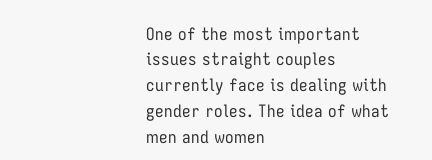One of the most important issues straight couples currently face is dealing with gender roles. The idea of what men and women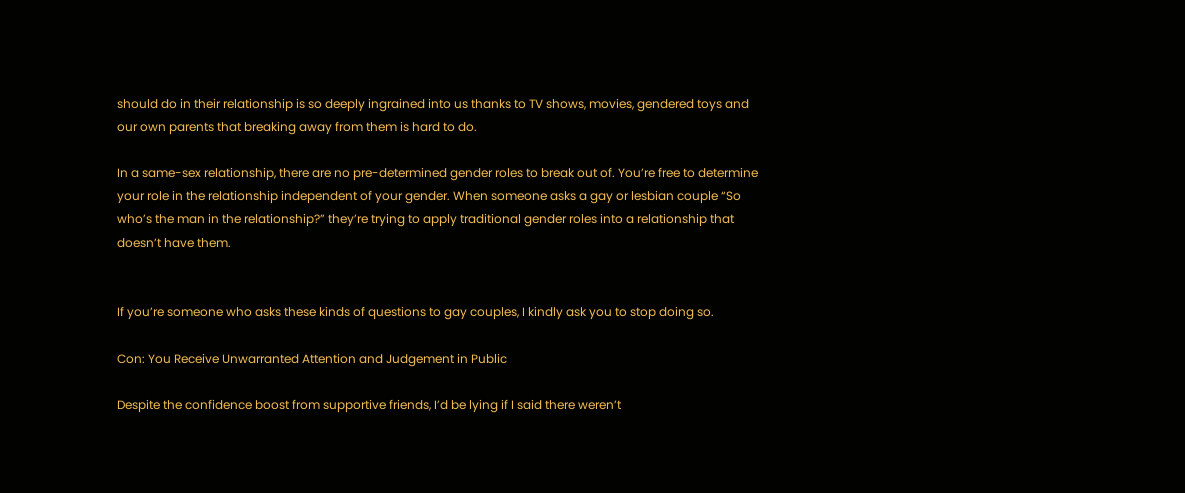should do in their relationship is so deeply ingrained into us thanks to TV shows, movies, gendered toys and our own parents that breaking away from them is hard to do.

In a same-sex relationship, there are no pre-determined gender roles to break out of. You’re free to determine your role in the relationship independent of your gender. When someone asks a gay or lesbian couple “So who’s the man in the relationship?” they’re trying to apply traditional gender roles into a relationship that doesn’t have them.


If you’re someone who asks these kinds of questions to gay couples, I kindly ask you to stop doing so.

Con: You Receive Unwarranted Attention and Judgement in Public

Despite the confidence boost from supportive friends, I’d be lying if I said there weren’t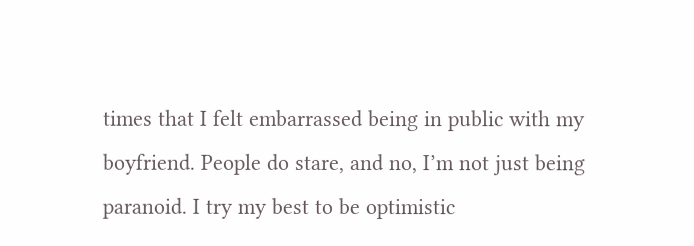times that I felt embarrassed being in public with my boyfriend. People do stare, and no, I’m not just being paranoid. I try my best to be optimistic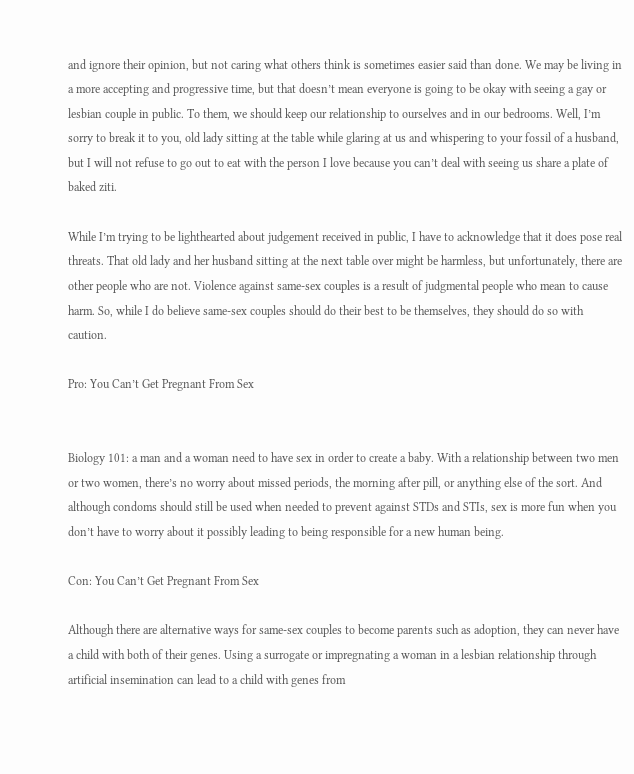and ignore their opinion, but not caring what others think is sometimes easier said than done. We may be living in a more accepting and progressive time, but that doesn’t mean everyone is going to be okay with seeing a gay or lesbian couple in public. To them, we should keep our relationship to ourselves and in our bedrooms. Well, I’m sorry to break it to you, old lady sitting at the table while glaring at us and whispering to your fossil of a husband, but I will not refuse to go out to eat with the person I love because you can’t deal with seeing us share a plate of baked ziti.

While I’m trying to be lighthearted about judgement received in public, I have to acknowledge that it does pose real threats. That old lady and her husband sitting at the next table over might be harmless, but unfortunately, there are other people who are not. Violence against same-sex couples is a result of judgmental people who mean to cause harm. So, while I do believe same-sex couples should do their best to be themselves, they should do so with caution.

Pro: You Can’t Get Pregnant From Sex


Biology 101: a man and a woman need to have sex in order to create a baby. With a relationship between two men or two women, there’s no worry about missed periods, the morning after pill, or anything else of the sort. And although condoms should still be used when needed to prevent against STDs and STIs, sex is more fun when you don’t have to worry about it possibly leading to being responsible for a new human being.

Con: You Can’t Get Pregnant From Sex

Although there are alternative ways for same-sex couples to become parents such as adoption, they can never have a child with both of their genes. Using a surrogate or impregnating a woman in a lesbian relationship through artificial insemination can lead to a child with genes from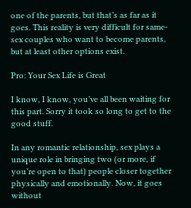one of the parents, but that’s as far as it goes. This reality is very difficult for same-sex couples who want to become parents, but at least other options exist.

Pro: Your Sex Life is Great

I know, I know, you’ve all been waiting for this part. Sorry it took so long to get to the good stuff.

In any romantic relationship, sex plays a unique role in bringing two (or more, if you’re open to that) people closer together physically and emotionally. Now, it goes without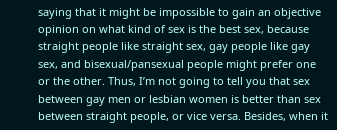saying that it might be impossible to gain an objective opinion on what kind of sex is the best sex, because straight people like straight sex, gay people like gay sex, and bisexual/pansexual people might prefer one or the other. Thus, I’m not going to tell you that sex between gay men or lesbian women is better than sex between straight people, or vice versa. Besides, when it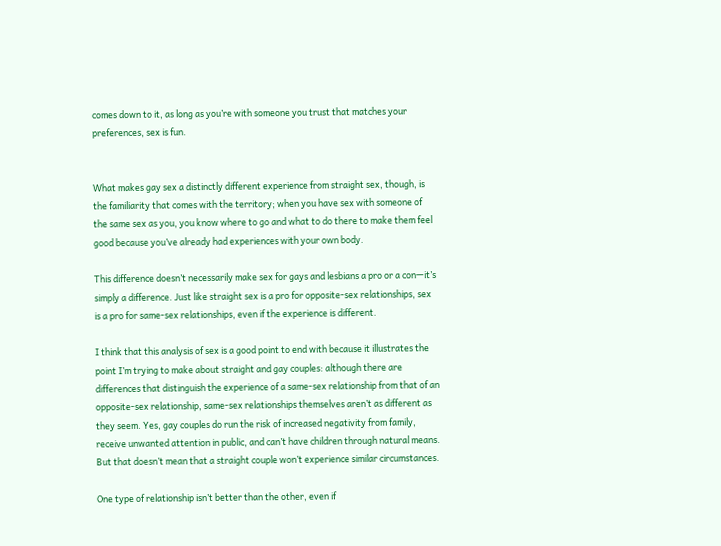comes down to it, as long as you’re with someone you trust that matches your preferences, sex is fun.


What makes gay sex a distinctly different experience from straight sex, though, is the familiarity that comes with the territory; when you have sex with someone of the same sex as you, you know where to go and what to do there to make them feel good because you’ve already had experiences with your own body.

This difference doesn’t necessarily make sex for gays and lesbians a pro or a con—it’s simply a difference. Just like straight sex is a pro for opposite-sex relationships, sex is a pro for same-sex relationships, even if the experience is different.

I think that this analysis of sex is a good point to end with because it illustrates the point I’m trying to make about straight and gay couples: although there are differences that distinguish the experience of a same-sex relationship from that of an opposite-sex relationship, same-sex relationships themselves aren’t as different as they seem. Yes, gay couples do run the risk of increased negativity from family, receive unwanted attention in public, and can’t have children through natural means. But that doesn’t mean that a straight couple won’t experience similar circumstances.

One type of relationship isn’t better than the other, even if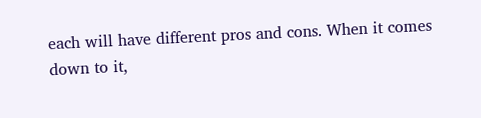each will have different pros and cons. When it comes down to it,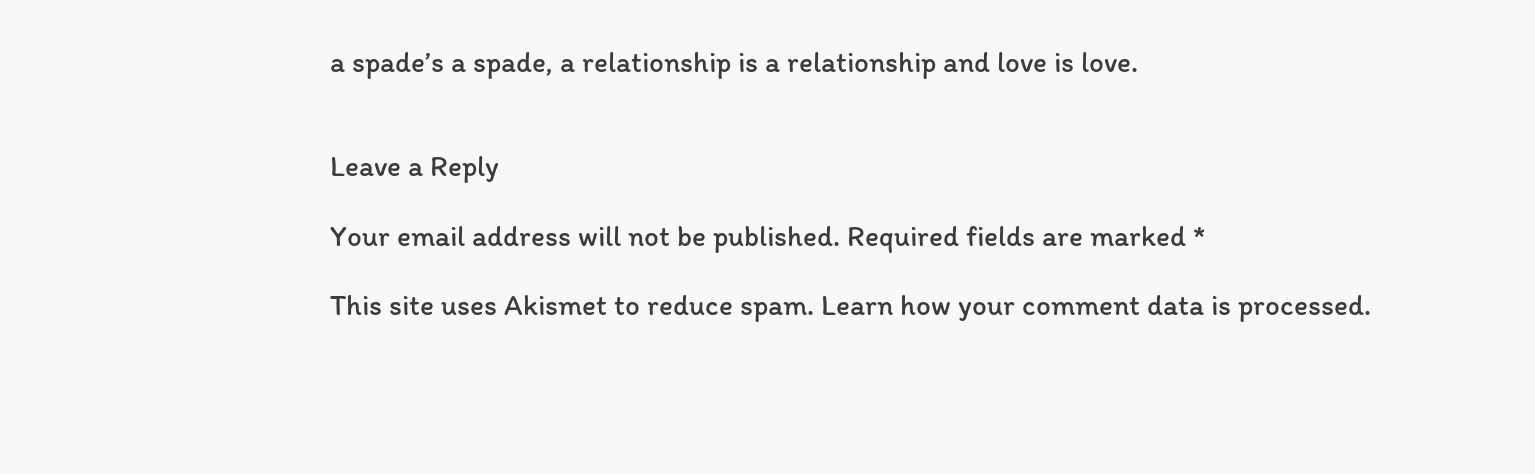a spade’s a spade, a relationship is a relationship and love is love.


Leave a Reply

Your email address will not be published. Required fields are marked *

This site uses Akismet to reduce spam. Learn how your comment data is processed.